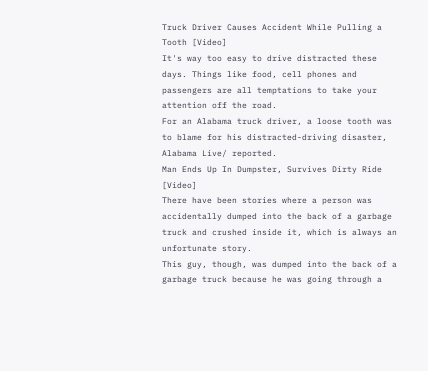Truck Driver Causes Accident While Pulling a Tooth [Video]
It's way too easy to drive distracted these days. Things like food, cell phones and passengers are all temptations to take your attention off the road.
For an Alabama truck driver, a loose tooth was to blame for his distracted-driving disaster, Alabama Live/ reported.
Man Ends Up In Dumpster, Survives Dirty Ride [Video]
There have been stories where a person was accidentally dumped into the back of a garbage truck and crushed inside it, which is always an unfortunate story.
This guy, though, was dumped into the back of a garbage truck because he was going through a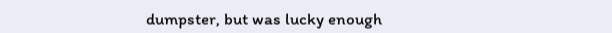dumpster, but was lucky enough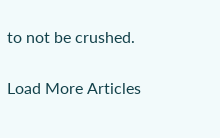to not be crushed.

Load More Articles